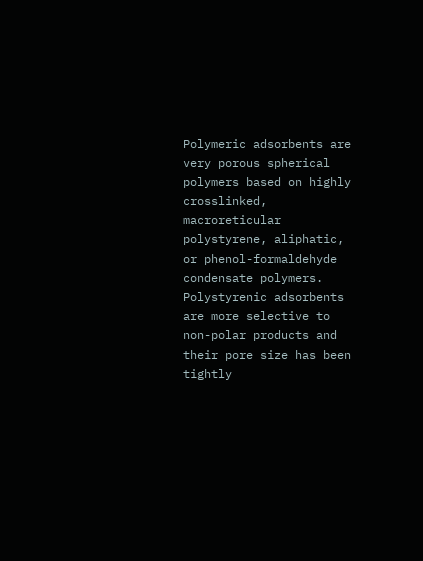Polymeric adsorbents are very porous spherical polymers based on highly crosslinked, macroreticular polystyrene, aliphatic, or phenol-formaldehyde condensate polymers. Polystyrenic adsorbents are more selective to non-polar products and their pore size has been tightly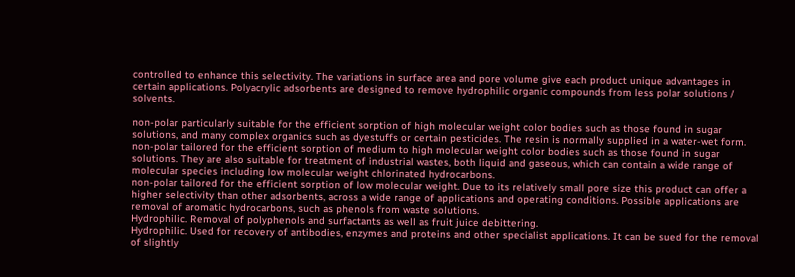controlled to enhance this selectivity. The variations in surface area and pore volume give each product unique advantages in certain applications. Polyacrylic adsorbents are designed to remove hydrophilic organic compounds from less polar solutions / solvents.

non-polar particularly suitable for the efficient sorption of high molecular weight color bodies such as those found in sugar solutions, and many complex organics such as dyestuffs or certain pesticides. The resin is normally supplied in a water-wet form.
non-polar tailored for the efficient sorption of medium to high molecular weight color bodies such as those found in sugar solutions. They are also suitable for treatment of industrial wastes, both liquid and gaseous, which can contain a wide range of molecular species including low molecular weight chlorinated hydrocarbons.
non-polar tailored for the efficient sorption of low molecular weight. Due to its relatively small pore size this product can offer a higher selectivity than other adsorbents, across a wide range of applications and operating conditions. Possible applications are removal of aromatic hydrocarbons, such as phenols from waste solutions.
Hydrophilic. Removal of polyphenols and surfactants as well as fruit juice debittering.
Hydrophilic. Used for recovery of antibodies, enzymes and proteins and other specialist applications. It can be sued for the removal of slightly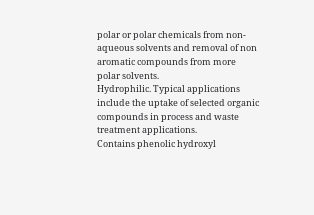polar or polar chemicals from non-aqueous solvents and removal of non aromatic compounds from more polar solvents.
Hydrophilic. Typical applications include the uptake of selected organic compounds in process and waste treatment applications.
Contains phenolic hydroxyl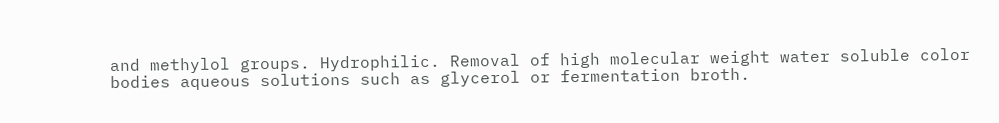and methylol groups. Hydrophilic. Removal of high molecular weight water soluble color bodies aqueous solutions such as glycerol or fermentation broth.